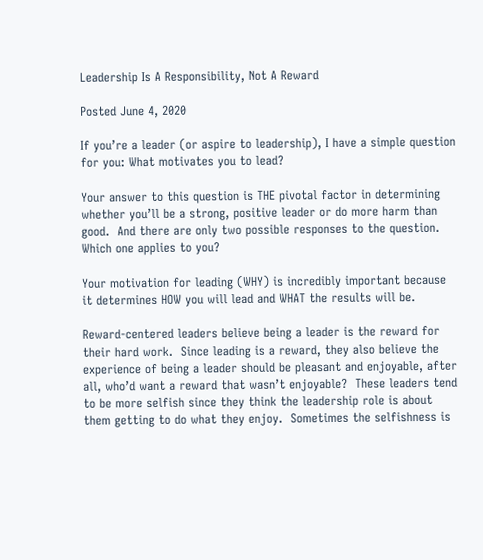Leadership Is A Responsibility, Not A Reward

Posted June 4, 2020

If you’re a leader (or aspire to leadership), I have a simple question for you: What motivates you to lead?

Your answer to this question is THE pivotal factor in determining whether you’ll be a strong, positive leader or do more harm than good.  And there are only two possible responses to the question.  Which one applies to you?

Your motivation for leading (WHY) is incredibly important because it determines HOW you will lead and WHAT the results will be.

Reward-centered leaders believe being a leader is the reward for their hard work.  Since leading is a reward, they also believe the experience of being a leader should be pleasant and enjoyable, after all, who’d want a reward that wasn’t enjoyable?  These leaders tend to be more selfish since they think the leadership role is about them getting to do what they enjoy.  Sometimes the selfishness is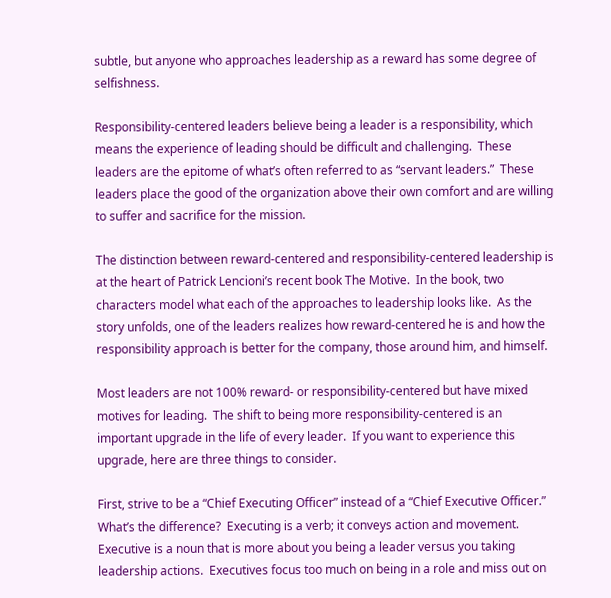subtle, but anyone who approaches leadership as a reward has some degree of selfishness.

Responsibility-centered leaders believe being a leader is a responsibility, which means the experience of leading should be difficult and challenging.  These leaders are the epitome of what’s often referred to as “servant leaders.”  These leaders place the good of the organization above their own comfort and are willing to suffer and sacrifice for the mission.

The distinction between reward-centered and responsibility-centered leadership is at the heart of Patrick Lencioni’s recent book The Motive.  In the book, two characters model what each of the approaches to leadership looks like.  As the story unfolds, one of the leaders realizes how reward-centered he is and how the responsibility approach is better for the company, those around him, and himself.

Most leaders are not 100% reward- or responsibility-centered but have mixed motives for leading.  The shift to being more responsibility-centered is an important upgrade in the life of every leader.  If you want to experience this upgrade, here are three things to consider.

First, strive to be a “Chief Executing Officer” instead of a “Chief Executive Officer.”  What’s the difference?  Executing is a verb; it conveys action and movement.  Executive is a noun that is more about you being a leader versus you taking leadership actions.  Executives focus too much on being in a role and miss out on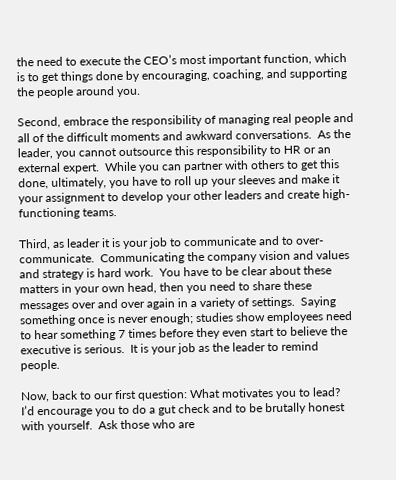the need to execute the CEO’s most important function, which is to get things done by encouraging, coaching, and supporting the people around you.

Second, embrace the responsibility of managing real people and all of the difficult moments and awkward conversations.  As the leader, you cannot outsource this responsibility to HR or an external expert.  While you can partner with others to get this done, ultimately, you have to roll up your sleeves and make it your assignment to develop your other leaders and create high-functioning teams.

Third, as leader it is your job to communicate and to over-communicate.  Communicating the company vision and values and strategy is hard work.  You have to be clear about these matters in your own head, then you need to share these messages over and over again in a variety of settings.  Saying something once is never enough; studies show employees need to hear something 7 times before they even start to believe the executive is serious.  It is your job as the leader to remind people.

Now, back to our first question: What motivates you to lead?  I’d encourage you to do a gut check and to be brutally honest with yourself.  Ask those who are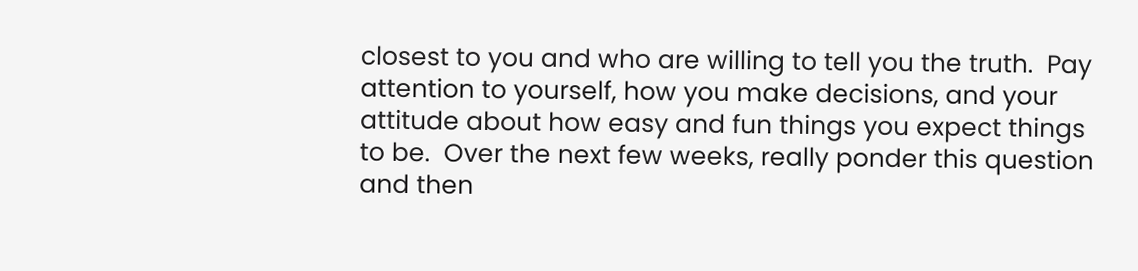closest to you and who are willing to tell you the truth.  Pay attention to yourself, how you make decisions, and your attitude about how easy and fun things you expect things to be.  Over the next few weeks, really ponder this question and then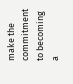make the commitment to becoming a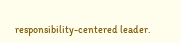responsibility-centered leader.